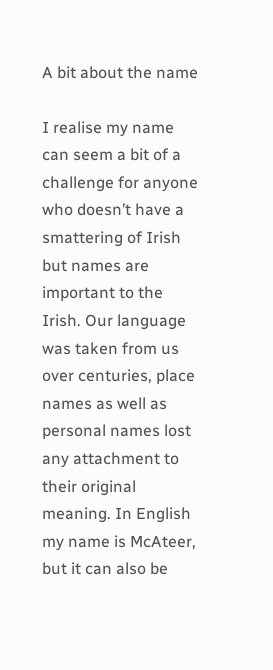A bit about the name

I realise my name can seem a bit of a challenge for anyone who doesn’t have a smattering of Irish but names are important to the Irish. Our language was taken from us over centuries, place names as well as personal names lost any attachment to their original meaning. In English my name is McAteer, but it can also be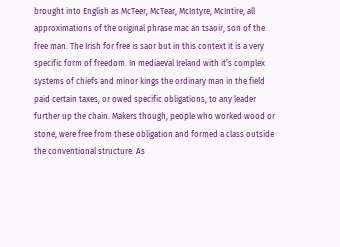brought into English as McTeer, McTear, McIntyre, McIntire, all approximations of the original phrase mac an tsaoir, son of the free man. The Irish for free is saor but in this context it is a very specific form of freedom. In mediaeval Ireland with it’s complex systems of chiefs and minor kings the ordinary man in the field paid certain taxes, or owed specific obligations, to any leader further up the chain. Makers though, people who worked wood or stone, were free from these obligation and formed a class outside the conventional structure. As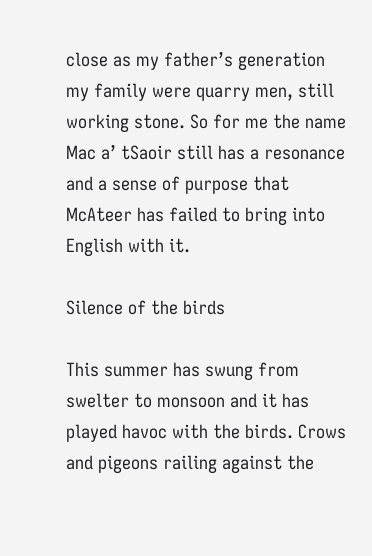close as my father’s generation my family were quarry men, still working stone. So for me the name Mac a’ tSaoir still has a resonance and a sense of purpose that McAteer has failed to bring into English with it.

Silence of the birds

This summer has swung from swelter to monsoon and it has played havoc with the birds. Crows and pigeons railing against the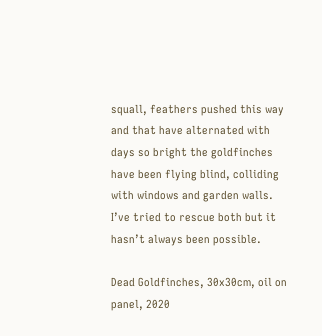squall, feathers pushed this way and that have alternated with days so bright the goldfinches have been flying blind, colliding with windows and garden walls. I’ve tried to rescue both but it hasn’t always been possible.

Dead Goldfinches, 30x30cm, oil on panel, 2020